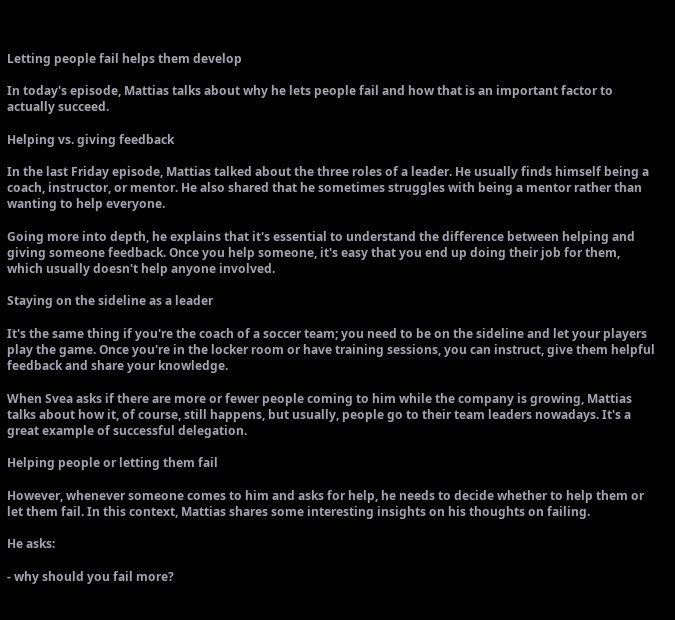Letting people fail helps them develop

In today's episode, Mattias talks about why he lets people fail and how that is an important factor to actually succeed.

Helping vs. giving feedback

In the last Friday episode, Mattias talked about the three roles of a leader. He usually finds himself being a coach, instructor, or mentor. He also shared that he sometimes struggles with being a mentor rather than wanting to help everyone.

Going more into depth, he explains that it's essential to understand the difference between helping and giving someone feedback. Once you help someone, it's easy that you end up doing their job for them, which usually doesn't help anyone involved.

Staying on the sideline as a leader

It's the same thing if you're the coach of a soccer team; you need to be on the sideline and let your players play the game. Once you're in the locker room or have training sessions, you can instruct, give them helpful feedback and share your knowledge.

When Svea asks if there are more or fewer people coming to him while the company is growing, Mattias talks about how it, of course, still happens, but usually, people go to their team leaders nowadays. It's a great example of successful delegation.

Helping people or letting them fail

However, whenever someone comes to him and asks for help, he needs to decide whether to help them or let them fail. In this context, Mattias shares some interesting insights on his thoughts on failing.

He asks:

- why should you fail more?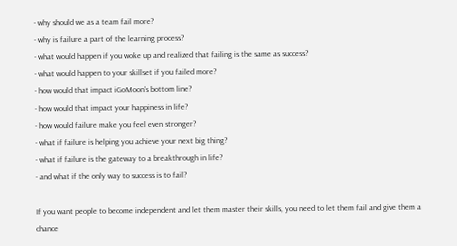- why should we as a team fail more?
- why is failure a part of the learning process?
- what would happen if you woke up and realized that failing is the same as success?
- what would happen to your skillset if you failed more?
- how would that impact iGoMoon's bottom line?
- how would that impact your happiness in life?
- how would failure make you feel even stronger?
- what if failure is helping you achieve your next big thing?
- what if failure is the gateway to a breakthrough in life?
- and what if the only way to success is to fail?

If you want people to become independent and let them master their skills, you need to let them fail and give them a chance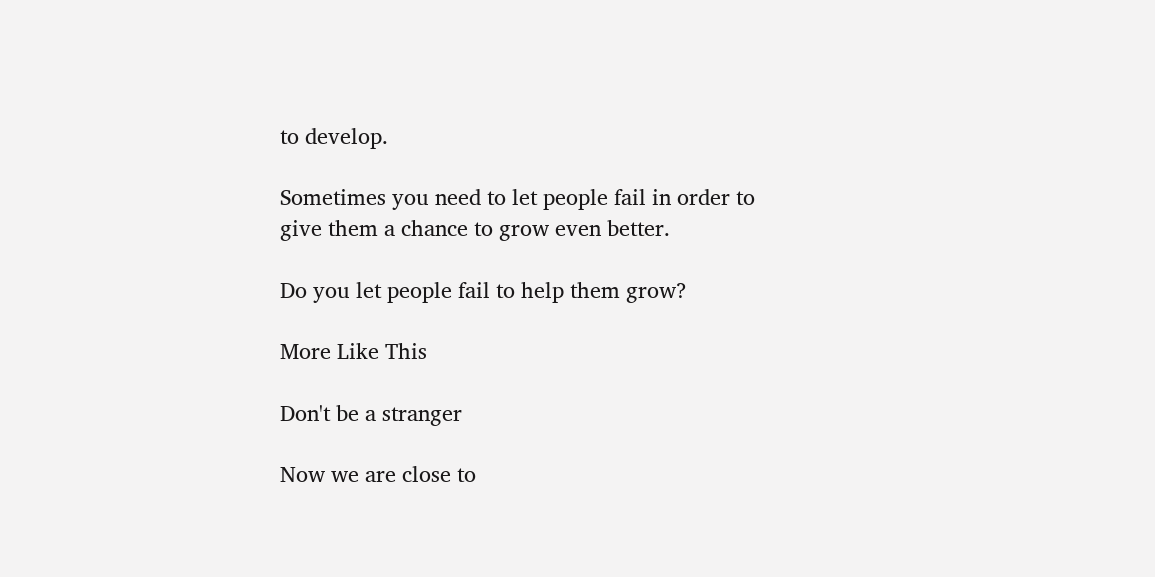to develop.

Sometimes you need to let people fail in order to give them a chance to grow even better.

Do you let people fail to help them grow?

More Like This

Don't be a stranger

Now we are close to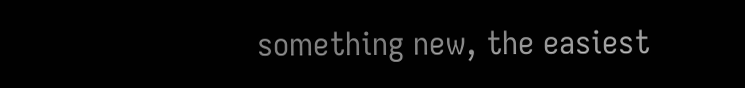something new, the easiest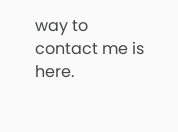way to contact me is here.